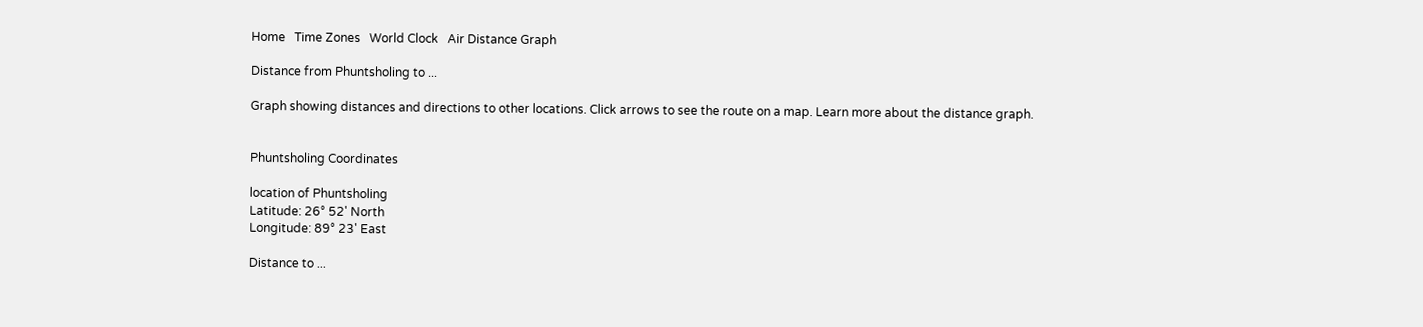Home   Time Zones   World Clock   Air Distance Graph

Distance from Phuntsholing to ...

Graph showing distances and directions to other locations. Click arrows to see the route on a map. Learn more about the distance graph.


Phuntsholing Coordinates

location of Phuntsholing
Latitude: 26° 52' North
Longitude: 89° 23' East

Distance to ...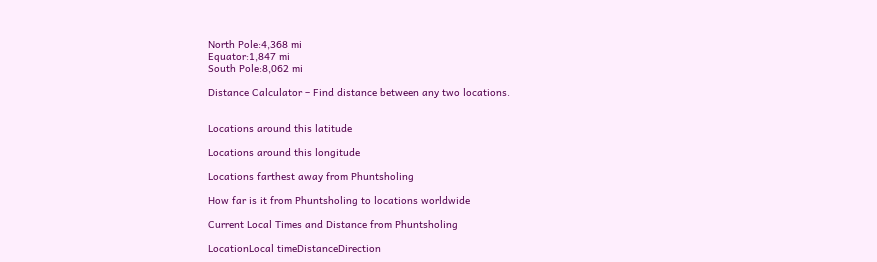North Pole:4,368 mi
Equator:1,847 mi
South Pole:8,062 mi

Distance Calculator – Find distance between any two locations.


Locations around this latitude

Locations around this longitude

Locations farthest away from Phuntsholing

How far is it from Phuntsholing to locations worldwide

Current Local Times and Distance from Phuntsholing

LocationLocal timeDistanceDirection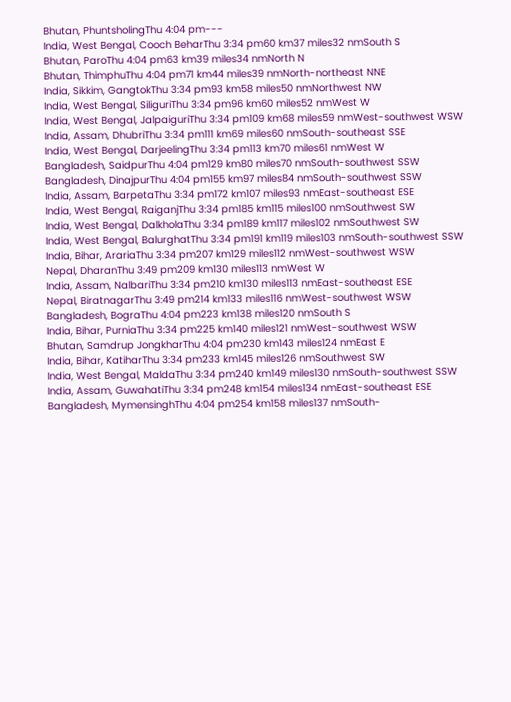Bhutan, PhuntsholingThu 4:04 pm---
India, West Bengal, Cooch BeharThu 3:34 pm60 km37 miles32 nmSouth S
Bhutan, ParoThu 4:04 pm63 km39 miles34 nmNorth N
Bhutan, ThimphuThu 4:04 pm71 km44 miles39 nmNorth-northeast NNE
India, Sikkim, GangtokThu 3:34 pm93 km58 miles50 nmNorthwest NW
India, West Bengal, SiliguriThu 3:34 pm96 km60 miles52 nmWest W
India, West Bengal, JalpaiguriThu 3:34 pm109 km68 miles59 nmWest-southwest WSW
India, Assam, DhubriThu 3:34 pm111 km69 miles60 nmSouth-southeast SSE
India, West Bengal, DarjeelingThu 3:34 pm113 km70 miles61 nmWest W
Bangladesh, SaidpurThu 4:04 pm129 km80 miles70 nmSouth-southwest SSW
Bangladesh, DinajpurThu 4:04 pm155 km97 miles84 nmSouth-southwest SSW
India, Assam, BarpetaThu 3:34 pm172 km107 miles93 nmEast-southeast ESE
India, West Bengal, RaiganjThu 3:34 pm185 km115 miles100 nmSouthwest SW
India, West Bengal, DalkholaThu 3:34 pm189 km117 miles102 nmSouthwest SW
India, West Bengal, BalurghatThu 3:34 pm191 km119 miles103 nmSouth-southwest SSW
India, Bihar, ArariaThu 3:34 pm207 km129 miles112 nmWest-southwest WSW
Nepal, DharanThu 3:49 pm209 km130 miles113 nmWest W
India, Assam, NalbariThu 3:34 pm210 km130 miles113 nmEast-southeast ESE
Nepal, BiratnagarThu 3:49 pm214 km133 miles116 nmWest-southwest WSW
Bangladesh, BograThu 4:04 pm223 km138 miles120 nmSouth S
India, Bihar, PurniaThu 3:34 pm225 km140 miles121 nmWest-southwest WSW
Bhutan, Samdrup JongkharThu 4:04 pm230 km143 miles124 nmEast E
India, Bihar, KatiharThu 3:34 pm233 km145 miles126 nmSouthwest SW
India, West Bengal, MaldaThu 3:34 pm240 km149 miles130 nmSouth-southwest SSW
India, Assam, GuwahatiThu 3:34 pm248 km154 miles134 nmEast-southeast ESE
Bangladesh, MymensinghThu 4:04 pm254 km158 miles137 nmSouth-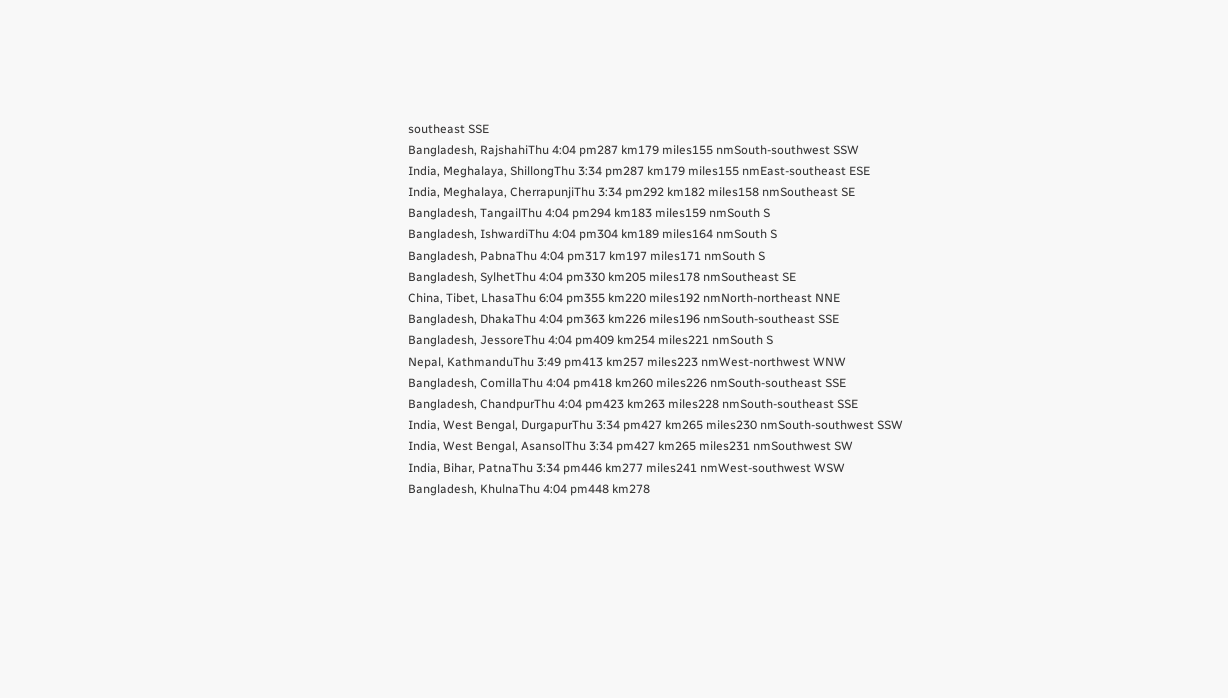southeast SSE
Bangladesh, RajshahiThu 4:04 pm287 km179 miles155 nmSouth-southwest SSW
India, Meghalaya, ShillongThu 3:34 pm287 km179 miles155 nmEast-southeast ESE
India, Meghalaya, CherrapunjiThu 3:34 pm292 km182 miles158 nmSoutheast SE
Bangladesh, TangailThu 4:04 pm294 km183 miles159 nmSouth S
Bangladesh, IshwardiThu 4:04 pm304 km189 miles164 nmSouth S
Bangladesh, PabnaThu 4:04 pm317 km197 miles171 nmSouth S
Bangladesh, SylhetThu 4:04 pm330 km205 miles178 nmSoutheast SE
China, Tibet, LhasaThu 6:04 pm355 km220 miles192 nmNorth-northeast NNE
Bangladesh, DhakaThu 4:04 pm363 km226 miles196 nmSouth-southeast SSE
Bangladesh, JessoreThu 4:04 pm409 km254 miles221 nmSouth S
Nepal, KathmanduThu 3:49 pm413 km257 miles223 nmWest-northwest WNW
Bangladesh, ComillaThu 4:04 pm418 km260 miles226 nmSouth-southeast SSE
Bangladesh, ChandpurThu 4:04 pm423 km263 miles228 nmSouth-southeast SSE
India, West Bengal, DurgapurThu 3:34 pm427 km265 miles230 nmSouth-southwest SSW
India, West Bengal, AsansolThu 3:34 pm427 km265 miles231 nmSouthwest SW
India, Bihar, PatnaThu 3:34 pm446 km277 miles241 nmWest-southwest WSW
Bangladesh, KhulnaThu 4:04 pm448 km278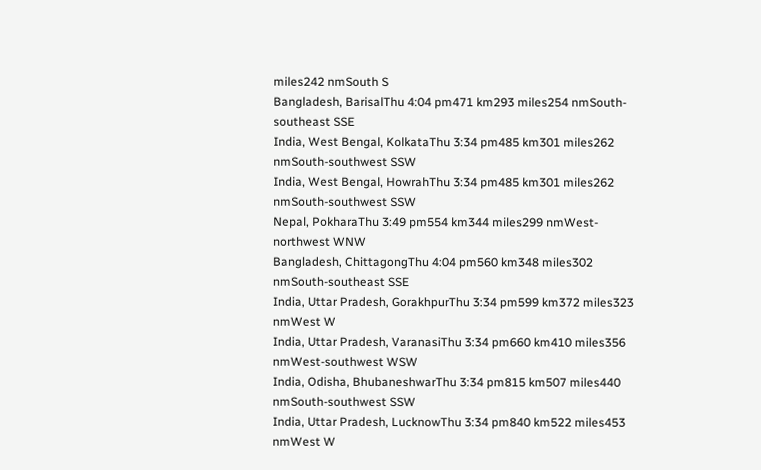miles242 nmSouth S
Bangladesh, BarisalThu 4:04 pm471 km293 miles254 nmSouth-southeast SSE
India, West Bengal, KolkataThu 3:34 pm485 km301 miles262 nmSouth-southwest SSW
India, West Bengal, HowrahThu 3:34 pm485 km301 miles262 nmSouth-southwest SSW
Nepal, PokharaThu 3:49 pm554 km344 miles299 nmWest-northwest WNW
Bangladesh, ChittagongThu 4:04 pm560 km348 miles302 nmSouth-southeast SSE
India, Uttar Pradesh, GorakhpurThu 3:34 pm599 km372 miles323 nmWest W
India, Uttar Pradesh, VaranasiThu 3:34 pm660 km410 miles356 nmWest-southwest WSW
India, Odisha, BhubaneshwarThu 3:34 pm815 km507 miles440 nmSouth-southwest SSW
India, Uttar Pradesh, LucknowThu 3:34 pm840 km522 miles453 nmWest W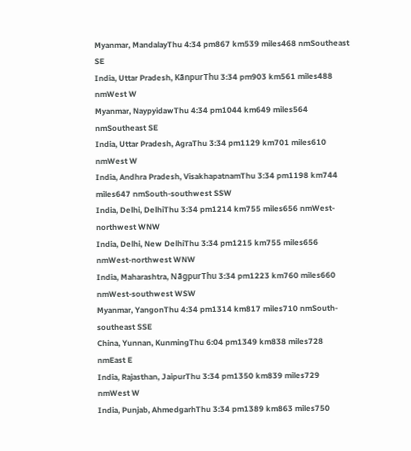Myanmar, MandalayThu 4:34 pm867 km539 miles468 nmSoutheast SE
India, Uttar Pradesh, KãnpurThu 3:34 pm903 km561 miles488 nmWest W
Myanmar, NaypyidawThu 4:34 pm1044 km649 miles564 nmSoutheast SE
India, Uttar Pradesh, AgraThu 3:34 pm1129 km701 miles610 nmWest W
India, Andhra Pradesh, VisakhapatnamThu 3:34 pm1198 km744 miles647 nmSouth-southwest SSW
India, Delhi, DelhiThu 3:34 pm1214 km755 miles656 nmWest-northwest WNW
India, Delhi, New DelhiThu 3:34 pm1215 km755 miles656 nmWest-northwest WNW
India, Maharashtra, NãgpurThu 3:34 pm1223 km760 miles660 nmWest-southwest WSW
Myanmar, YangonThu 4:34 pm1314 km817 miles710 nmSouth-southeast SSE
China, Yunnan, KunmingThu 6:04 pm1349 km838 miles728 nmEast E
India, Rajasthan, JaipurThu 3:34 pm1350 km839 miles729 nmWest W
India, Punjab, AhmedgarhThu 3:34 pm1389 km863 miles750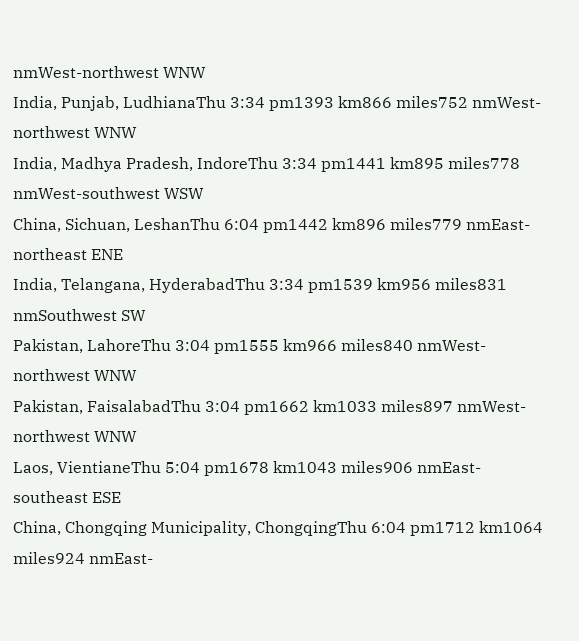nmWest-northwest WNW
India, Punjab, LudhianaThu 3:34 pm1393 km866 miles752 nmWest-northwest WNW
India, Madhya Pradesh, IndoreThu 3:34 pm1441 km895 miles778 nmWest-southwest WSW
China, Sichuan, LeshanThu 6:04 pm1442 km896 miles779 nmEast-northeast ENE
India, Telangana, HyderabadThu 3:34 pm1539 km956 miles831 nmSouthwest SW
Pakistan, LahoreThu 3:04 pm1555 km966 miles840 nmWest-northwest WNW
Pakistan, FaisalabadThu 3:04 pm1662 km1033 miles897 nmWest-northwest WNW
Laos, VientianeThu 5:04 pm1678 km1043 miles906 nmEast-southeast ESE
China, Chongqing Municipality, ChongqingThu 6:04 pm1712 km1064 miles924 nmEast-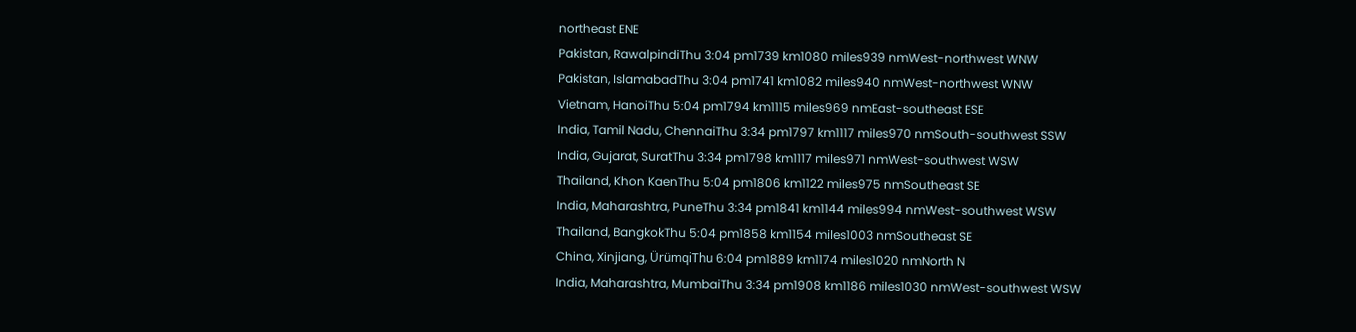northeast ENE
Pakistan, RawalpindiThu 3:04 pm1739 km1080 miles939 nmWest-northwest WNW
Pakistan, IslamabadThu 3:04 pm1741 km1082 miles940 nmWest-northwest WNW
Vietnam, HanoiThu 5:04 pm1794 km1115 miles969 nmEast-southeast ESE
India, Tamil Nadu, ChennaiThu 3:34 pm1797 km1117 miles970 nmSouth-southwest SSW
India, Gujarat, SuratThu 3:34 pm1798 km1117 miles971 nmWest-southwest WSW
Thailand, Khon KaenThu 5:04 pm1806 km1122 miles975 nmSoutheast SE
India, Maharashtra, PuneThu 3:34 pm1841 km1144 miles994 nmWest-southwest WSW
Thailand, BangkokThu 5:04 pm1858 km1154 miles1003 nmSoutheast SE
China, Xinjiang, ÜrümqiThu 6:04 pm1889 km1174 miles1020 nmNorth N
India, Maharashtra, MumbaiThu 3:34 pm1908 km1186 miles1030 nmWest-southwest WSW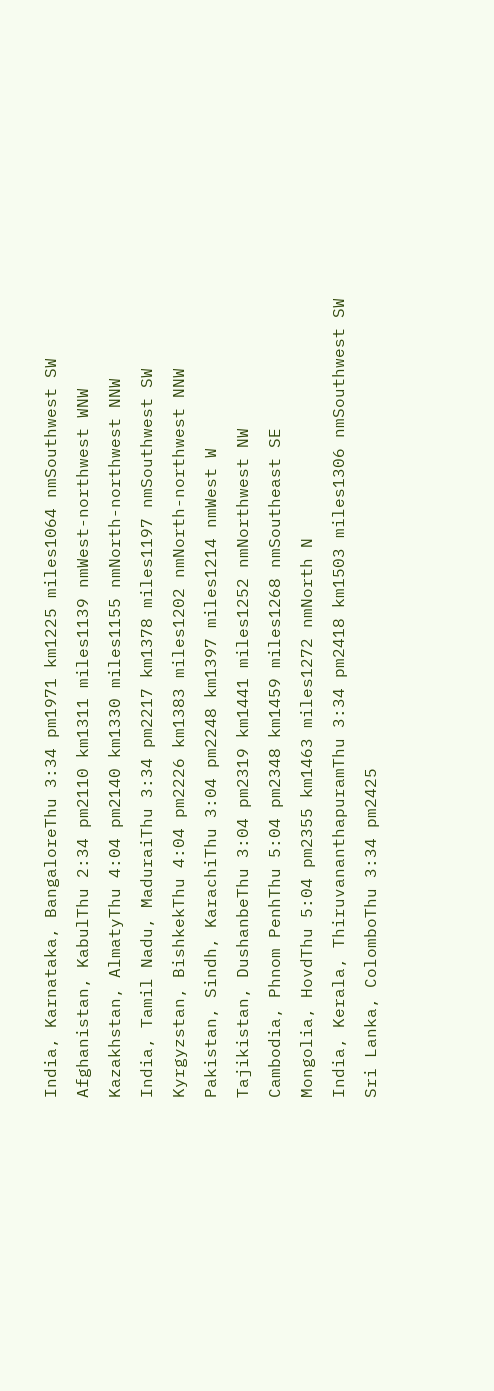India, Karnataka, BangaloreThu 3:34 pm1971 km1225 miles1064 nmSouthwest SW
Afghanistan, KabulThu 2:34 pm2110 km1311 miles1139 nmWest-northwest WNW
Kazakhstan, AlmatyThu 4:04 pm2140 km1330 miles1155 nmNorth-northwest NNW
India, Tamil Nadu, MaduraiThu 3:34 pm2217 km1378 miles1197 nmSouthwest SW
Kyrgyzstan, BishkekThu 4:04 pm2226 km1383 miles1202 nmNorth-northwest NNW
Pakistan, Sindh, KarachiThu 3:04 pm2248 km1397 miles1214 nmWest W
Tajikistan, DushanbeThu 3:04 pm2319 km1441 miles1252 nmNorthwest NW
Cambodia, Phnom PenhThu 5:04 pm2348 km1459 miles1268 nmSoutheast SE
Mongolia, HovdThu 5:04 pm2355 km1463 miles1272 nmNorth N
India, Kerala, ThiruvananthapuramThu 3:34 pm2418 km1503 miles1306 nmSouthwest SW
Sri Lanka, ColomboThu 3:34 pm2425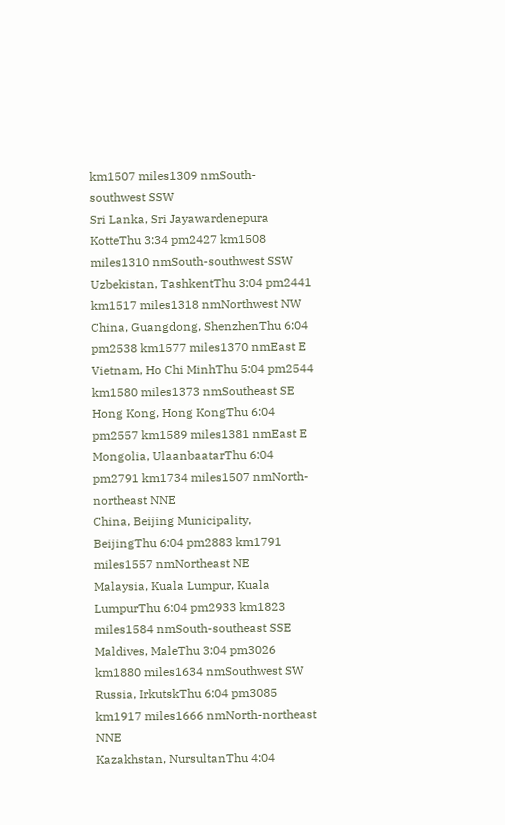km1507 miles1309 nmSouth-southwest SSW
Sri Lanka, Sri Jayawardenepura KotteThu 3:34 pm2427 km1508 miles1310 nmSouth-southwest SSW
Uzbekistan, TashkentThu 3:04 pm2441 km1517 miles1318 nmNorthwest NW
China, Guangdong, ShenzhenThu 6:04 pm2538 km1577 miles1370 nmEast E
Vietnam, Ho Chi MinhThu 5:04 pm2544 km1580 miles1373 nmSoutheast SE
Hong Kong, Hong KongThu 6:04 pm2557 km1589 miles1381 nmEast E
Mongolia, UlaanbaatarThu 6:04 pm2791 km1734 miles1507 nmNorth-northeast NNE
China, Beijing Municipality, BeijingThu 6:04 pm2883 km1791 miles1557 nmNortheast NE
Malaysia, Kuala Lumpur, Kuala LumpurThu 6:04 pm2933 km1823 miles1584 nmSouth-southeast SSE
Maldives, MaleThu 3:04 pm3026 km1880 miles1634 nmSouthwest SW
Russia, IrkutskThu 6:04 pm3085 km1917 miles1666 nmNorth-northeast NNE
Kazakhstan, NursultanThu 4:04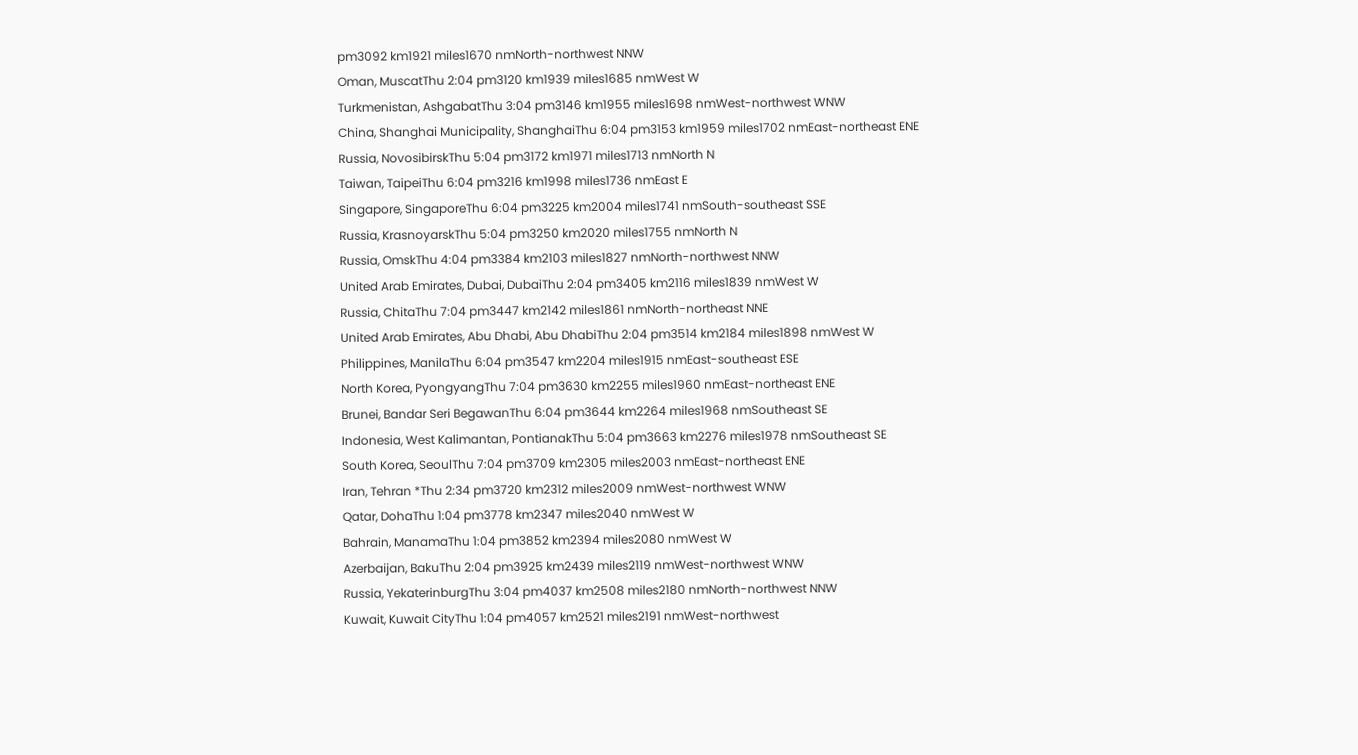pm3092 km1921 miles1670 nmNorth-northwest NNW
Oman, MuscatThu 2:04 pm3120 km1939 miles1685 nmWest W
Turkmenistan, AshgabatThu 3:04 pm3146 km1955 miles1698 nmWest-northwest WNW
China, Shanghai Municipality, ShanghaiThu 6:04 pm3153 km1959 miles1702 nmEast-northeast ENE
Russia, NovosibirskThu 5:04 pm3172 km1971 miles1713 nmNorth N
Taiwan, TaipeiThu 6:04 pm3216 km1998 miles1736 nmEast E
Singapore, SingaporeThu 6:04 pm3225 km2004 miles1741 nmSouth-southeast SSE
Russia, KrasnoyarskThu 5:04 pm3250 km2020 miles1755 nmNorth N
Russia, OmskThu 4:04 pm3384 km2103 miles1827 nmNorth-northwest NNW
United Arab Emirates, Dubai, DubaiThu 2:04 pm3405 km2116 miles1839 nmWest W
Russia, ChitaThu 7:04 pm3447 km2142 miles1861 nmNorth-northeast NNE
United Arab Emirates, Abu Dhabi, Abu DhabiThu 2:04 pm3514 km2184 miles1898 nmWest W
Philippines, ManilaThu 6:04 pm3547 km2204 miles1915 nmEast-southeast ESE
North Korea, PyongyangThu 7:04 pm3630 km2255 miles1960 nmEast-northeast ENE
Brunei, Bandar Seri BegawanThu 6:04 pm3644 km2264 miles1968 nmSoutheast SE
Indonesia, West Kalimantan, PontianakThu 5:04 pm3663 km2276 miles1978 nmSoutheast SE
South Korea, SeoulThu 7:04 pm3709 km2305 miles2003 nmEast-northeast ENE
Iran, Tehran *Thu 2:34 pm3720 km2312 miles2009 nmWest-northwest WNW
Qatar, DohaThu 1:04 pm3778 km2347 miles2040 nmWest W
Bahrain, ManamaThu 1:04 pm3852 km2394 miles2080 nmWest W
Azerbaijan, BakuThu 2:04 pm3925 km2439 miles2119 nmWest-northwest WNW
Russia, YekaterinburgThu 3:04 pm4037 km2508 miles2180 nmNorth-northwest NNW
Kuwait, Kuwait CityThu 1:04 pm4057 km2521 miles2191 nmWest-northwest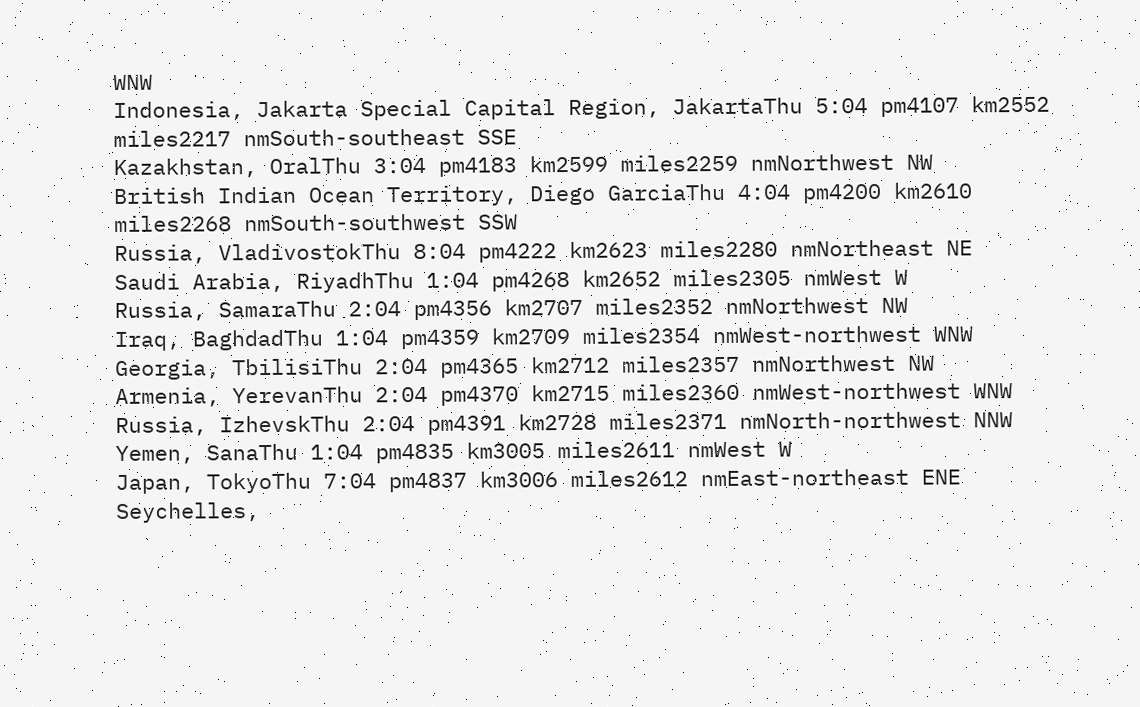WNW
Indonesia, Jakarta Special Capital Region, JakartaThu 5:04 pm4107 km2552 miles2217 nmSouth-southeast SSE
Kazakhstan, OralThu 3:04 pm4183 km2599 miles2259 nmNorthwest NW
British Indian Ocean Territory, Diego GarciaThu 4:04 pm4200 km2610 miles2268 nmSouth-southwest SSW
Russia, VladivostokThu 8:04 pm4222 km2623 miles2280 nmNortheast NE
Saudi Arabia, RiyadhThu 1:04 pm4268 km2652 miles2305 nmWest W
Russia, SamaraThu 2:04 pm4356 km2707 miles2352 nmNorthwest NW
Iraq, BaghdadThu 1:04 pm4359 km2709 miles2354 nmWest-northwest WNW
Georgia, TbilisiThu 2:04 pm4365 km2712 miles2357 nmNorthwest NW
Armenia, YerevanThu 2:04 pm4370 km2715 miles2360 nmWest-northwest WNW
Russia, IzhevskThu 2:04 pm4391 km2728 miles2371 nmNorth-northwest NNW
Yemen, SanaThu 1:04 pm4835 km3005 miles2611 nmWest W
Japan, TokyoThu 7:04 pm4837 km3006 miles2612 nmEast-northeast ENE
Seychelles,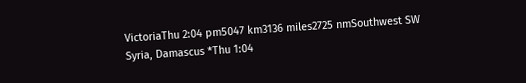VictoriaThu 2:04 pm5047 km3136 miles2725 nmSouthwest SW
Syria, Damascus *Thu 1:04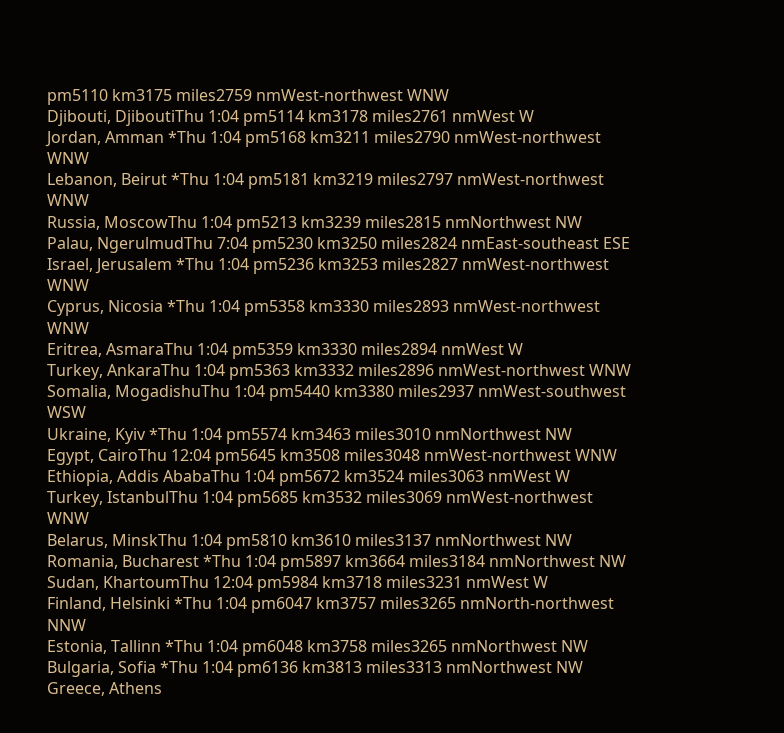pm5110 km3175 miles2759 nmWest-northwest WNW
Djibouti, DjiboutiThu 1:04 pm5114 km3178 miles2761 nmWest W
Jordan, Amman *Thu 1:04 pm5168 km3211 miles2790 nmWest-northwest WNW
Lebanon, Beirut *Thu 1:04 pm5181 km3219 miles2797 nmWest-northwest WNW
Russia, MoscowThu 1:04 pm5213 km3239 miles2815 nmNorthwest NW
Palau, NgerulmudThu 7:04 pm5230 km3250 miles2824 nmEast-southeast ESE
Israel, Jerusalem *Thu 1:04 pm5236 km3253 miles2827 nmWest-northwest WNW
Cyprus, Nicosia *Thu 1:04 pm5358 km3330 miles2893 nmWest-northwest WNW
Eritrea, AsmaraThu 1:04 pm5359 km3330 miles2894 nmWest W
Turkey, AnkaraThu 1:04 pm5363 km3332 miles2896 nmWest-northwest WNW
Somalia, MogadishuThu 1:04 pm5440 km3380 miles2937 nmWest-southwest WSW
Ukraine, Kyiv *Thu 1:04 pm5574 km3463 miles3010 nmNorthwest NW
Egypt, CairoThu 12:04 pm5645 km3508 miles3048 nmWest-northwest WNW
Ethiopia, Addis AbabaThu 1:04 pm5672 km3524 miles3063 nmWest W
Turkey, IstanbulThu 1:04 pm5685 km3532 miles3069 nmWest-northwest WNW
Belarus, MinskThu 1:04 pm5810 km3610 miles3137 nmNorthwest NW
Romania, Bucharest *Thu 1:04 pm5897 km3664 miles3184 nmNorthwest NW
Sudan, KhartoumThu 12:04 pm5984 km3718 miles3231 nmWest W
Finland, Helsinki *Thu 1:04 pm6047 km3757 miles3265 nmNorth-northwest NNW
Estonia, Tallinn *Thu 1:04 pm6048 km3758 miles3265 nmNorthwest NW
Bulgaria, Sofia *Thu 1:04 pm6136 km3813 miles3313 nmNorthwest NW
Greece, Athens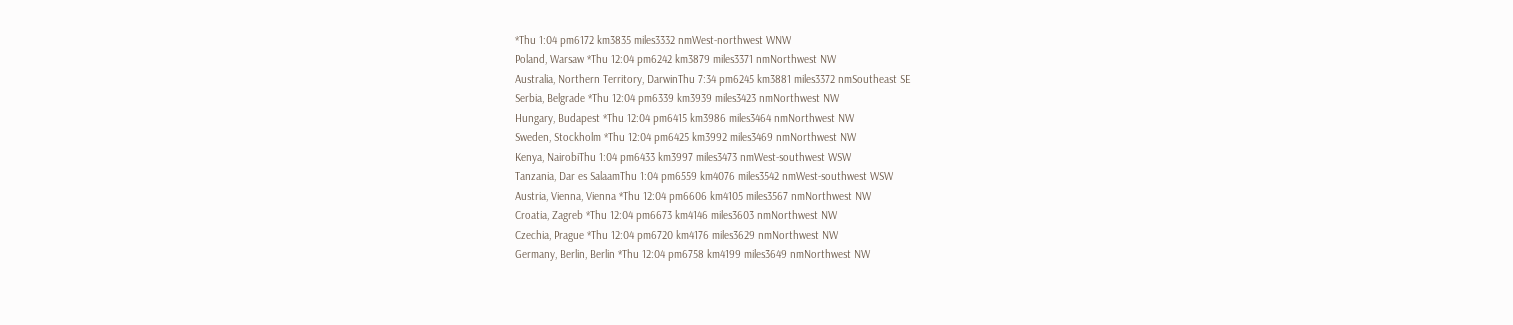*Thu 1:04 pm6172 km3835 miles3332 nmWest-northwest WNW
Poland, Warsaw *Thu 12:04 pm6242 km3879 miles3371 nmNorthwest NW
Australia, Northern Territory, DarwinThu 7:34 pm6245 km3881 miles3372 nmSoutheast SE
Serbia, Belgrade *Thu 12:04 pm6339 km3939 miles3423 nmNorthwest NW
Hungary, Budapest *Thu 12:04 pm6415 km3986 miles3464 nmNorthwest NW
Sweden, Stockholm *Thu 12:04 pm6425 km3992 miles3469 nmNorthwest NW
Kenya, NairobiThu 1:04 pm6433 km3997 miles3473 nmWest-southwest WSW
Tanzania, Dar es SalaamThu 1:04 pm6559 km4076 miles3542 nmWest-southwest WSW
Austria, Vienna, Vienna *Thu 12:04 pm6606 km4105 miles3567 nmNorthwest NW
Croatia, Zagreb *Thu 12:04 pm6673 km4146 miles3603 nmNorthwest NW
Czechia, Prague *Thu 12:04 pm6720 km4176 miles3629 nmNorthwest NW
Germany, Berlin, Berlin *Thu 12:04 pm6758 km4199 miles3649 nmNorthwest NW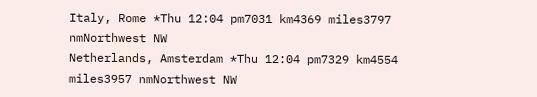Italy, Rome *Thu 12:04 pm7031 km4369 miles3797 nmNorthwest NW
Netherlands, Amsterdam *Thu 12:04 pm7329 km4554 miles3957 nmNorthwest NW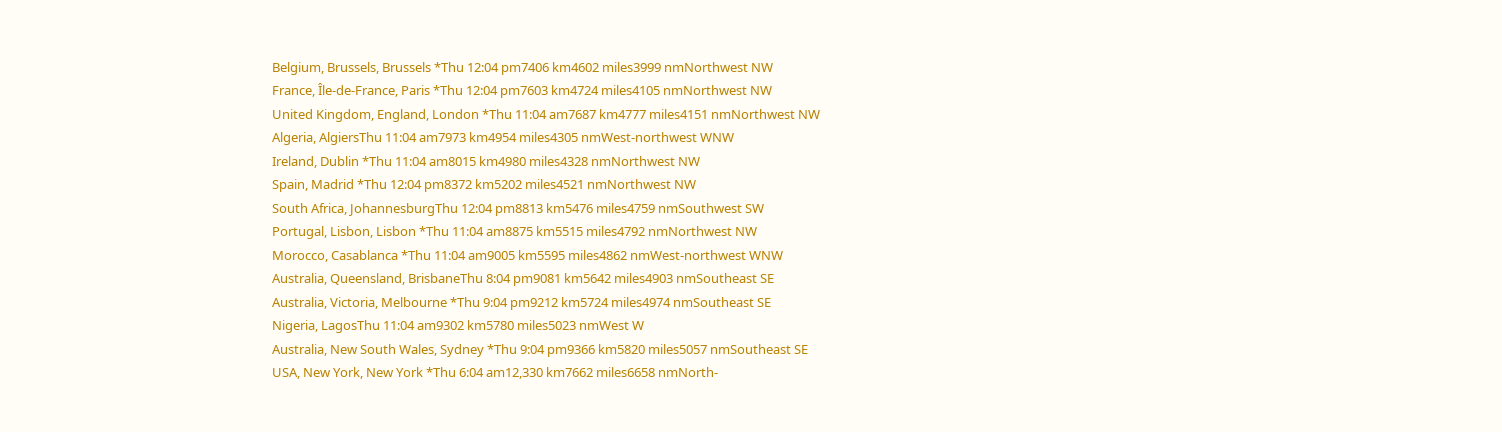Belgium, Brussels, Brussels *Thu 12:04 pm7406 km4602 miles3999 nmNorthwest NW
France, Île-de-France, Paris *Thu 12:04 pm7603 km4724 miles4105 nmNorthwest NW
United Kingdom, England, London *Thu 11:04 am7687 km4777 miles4151 nmNorthwest NW
Algeria, AlgiersThu 11:04 am7973 km4954 miles4305 nmWest-northwest WNW
Ireland, Dublin *Thu 11:04 am8015 km4980 miles4328 nmNorthwest NW
Spain, Madrid *Thu 12:04 pm8372 km5202 miles4521 nmNorthwest NW
South Africa, JohannesburgThu 12:04 pm8813 km5476 miles4759 nmSouthwest SW
Portugal, Lisbon, Lisbon *Thu 11:04 am8875 km5515 miles4792 nmNorthwest NW
Morocco, Casablanca *Thu 11:04 am9005 km5595 miles4862 nmWest-northwest WNW
Australia, Queensland, BrisbaneThu 8:04 pm9081 km5642 miles4903 nmSoutheast SE
Australia, Victoria, Melbourne *Thu 9:04 pm9212 km5724 miles4974 nmSoutheast SE
Nigeria, LagosThu 11:04 am9302 km5780 miles5023 nmWest W
Australia, New South Wales, Sydney *Thu 9:04 pm9366 km5820 miles5057 nmSoutheast SE
USA, New York, New York *Thu 6:04 am12,330 km7662 miles6658 nmNorth-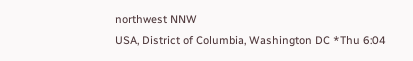northwest NNW
USA, District of Columbia, Washington DC *Thu 6:04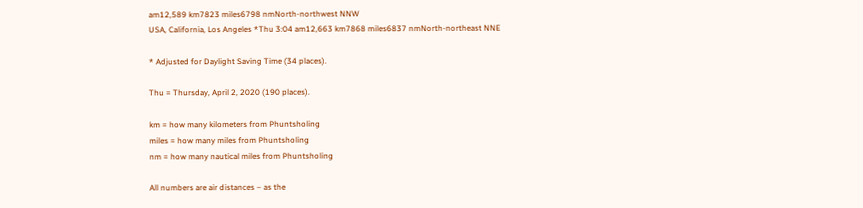am12,589 km7823 miles6798 nmNorth-northwest NNW
USA, California, Los Angeles *Thu 3:04 am12,663 km7868 miles6837 nmNorth-northeast NNE

* Adjusted for Daylight Saving Time (34 places).

Thu = Thursday, April 2, 2020 (190 places).

km = how many kilometers from Phuntsholing
miles = how many miles from Phuntsholing
nm = how many nautical miles from Phuntsholing

All numbers are air distances – as the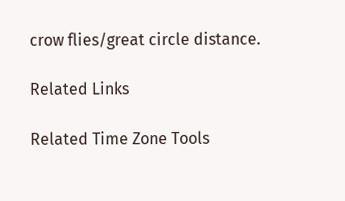crow flies/great circle distance.

Related Links

Related Time Zone Tools